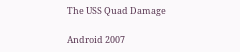The USS Quad Damage

Android 2007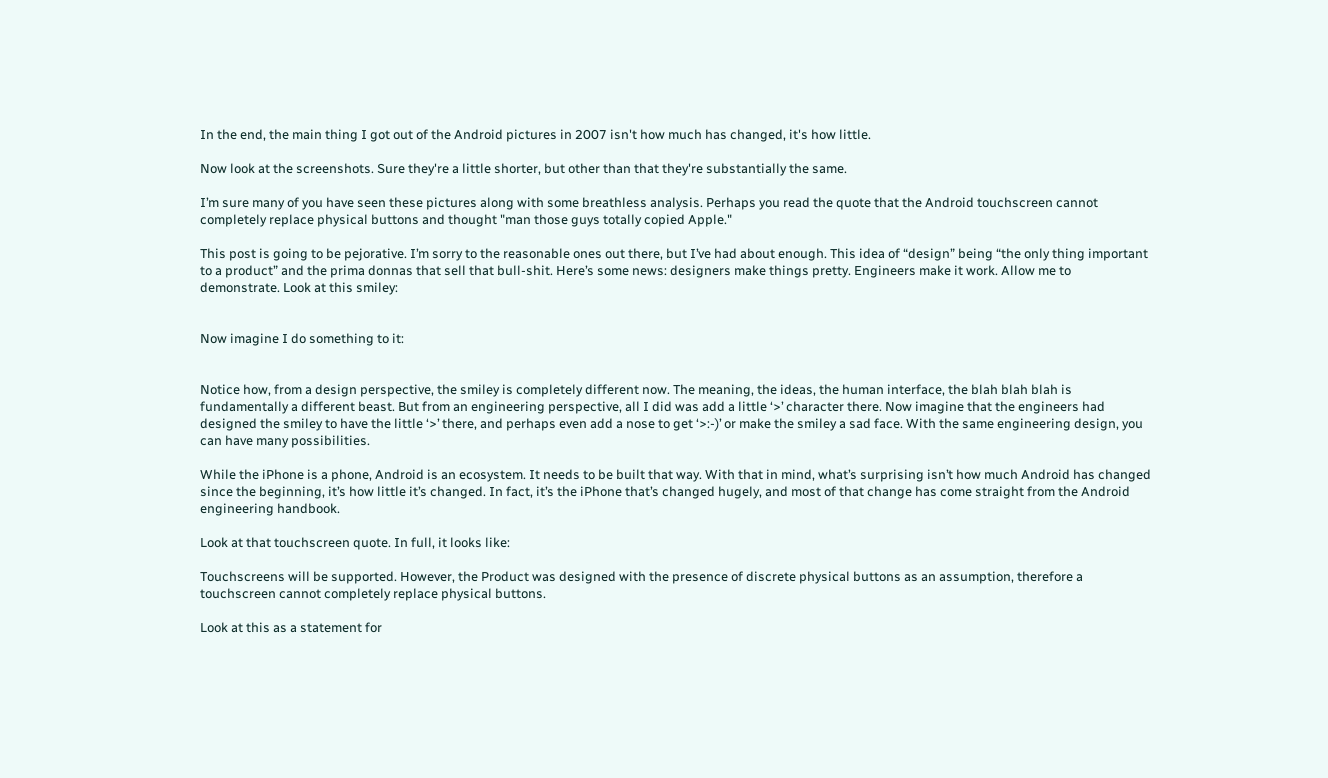In the end, the main thing I got out of the Android pictures in 2007 isn't how much has changed, it's how little.

Now look at the screenshots. Sure they're a little shorter, but other than that they're substantially the same.

I’m sure many of you have seen these pictures along with some breathless analysis. Perhaps you read the quote that the Android touchscreen cannot completely replace physical buttons and thought "man those guys totally copied Apple."

This post is going to be pejorative. I’m sorry to the reasonable ones out there, but I’ve had about enough. This idea of “design” being “the only thing important to a product” and the prima donnas that sell that bull-shit. Here’s some news: designers make things pretty. Engineers make it work. Allow me to demonstrate. Look at this smiley:


Now imagine I do something to it:


Notice how, from a design perspective, the smiley is completely different now. The meaning, the ideas, the human interface, the blah blah blah is fundamentally a different beast. But from an engineering perspective, all I did was add a little ‘>’ character there. Now imagine that the engineers had designed the smiley to have the little ‘>’ there, and perhaps even add a nose to get ‘>:-)’ or make the smiley a sad face. With the same engineering design, you can have many possibilities.

While the iPhone is a phone, Android is an ecosystem. It needs to be built that way. With that in mind, what’s surprising isn’t how much Android has changed since the beginning, it’s how little it’s changed. In fact, it’s the iPhone that’s changed hugely, and most of that change has come straight from the Android engineering handbook.

Look at that touchscreen quote. In full, it looks like:

Touchscreens will be supported. However, the Product was designed with the presence of discrete physical buttons as an assumption, therefore a touchscreen cannot completely replace physical buttons.

Look at this as a statement for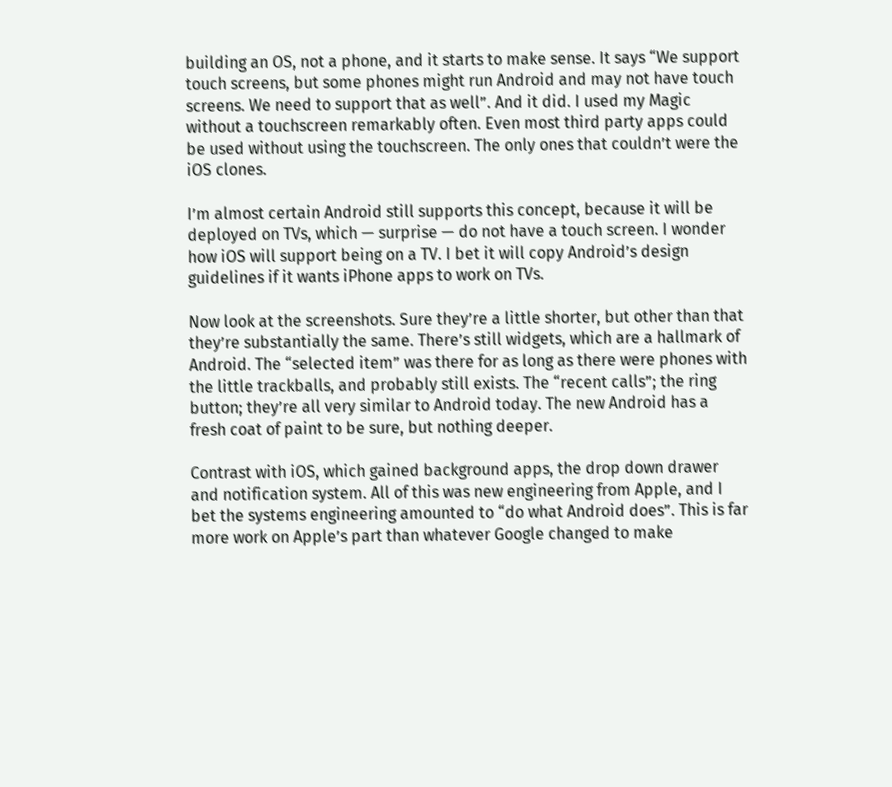building an OS, not a phone, and it starts to make sense. It says “We support touch screens, but some phones might run Android and may not have touch screens. We need to support that as well”. And it did. I used my Magic without a touchscreen remarkably often. Even most third party apps could be used without using the touchscreen. The only ones that couldn’t were the iOS clones.

I’m almost certain Android still supports this concept, because it will be deployed on TVs, which — surprise — do not have a touch screen. I wonder how iOS will support being on a TV. I bet it will copy Android’s design guidelines if it wants iPhone apps to work on TVs.

Now look at the screenshots. Sure they’re a little shorter, but other than that they’re substantially the same. There’s still widgets, which are a hallmark of Android. The “selected item” was there for as long as there were phones with the little trackballs, and probably still exists. The “recent calls”; the ring button; they’re all very similar to Android today. The new Android has a fresh coat of paint to be sure, but nothing deeper.

Contrast with iOS, which gained background apps, the drop down drawer and notification system. All of this was new engineering from Apple, and I bet the systems engineering amounted to “do what Android does”. This is far more work on Apple’s part than whatever Google changed to make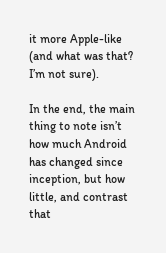it more Apple-like (and what was that? I’m not sure).

In the end, the main thing to note isn’t how much Android has changed since inception, but how little, and contrast that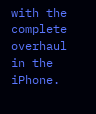with the complete overhaul in the iPhone.